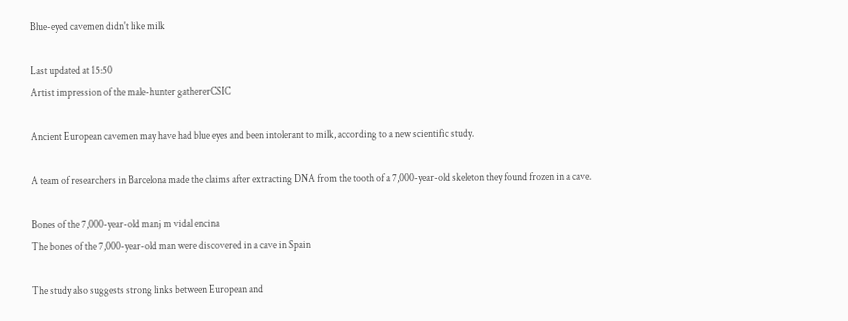Blue-eyed cavemen didn't like milk

Last updated at 15:50
Artist impression of the male-hunter gathererCSIC

Ancient European cavemen may have had blue eyes and been intolerant to milk, according to a new scientific study.

A team of researchers in Barcelona made the claims after extracting DNA from the tooth of a 7,000-year-old skeleton they found frozen in a cave.

Bones of the 7,000-year-old manj m vidal encina
The bones of the 7,000-year-old man were discovered in a cave in Spain

The study also suggests strong links between European and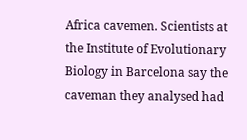Africa cavemen. Scientists at the Institute of Evolutionary Biology in Barcelona say the caveman they analysed had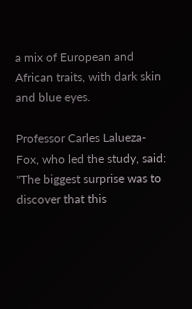a mix of European and African traits, with dark skin and blue eyes.

Professor Carles Lalueza-Fox, who led the study, said: "The biggest surprise was to discover that this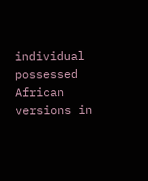individual possessed African versions in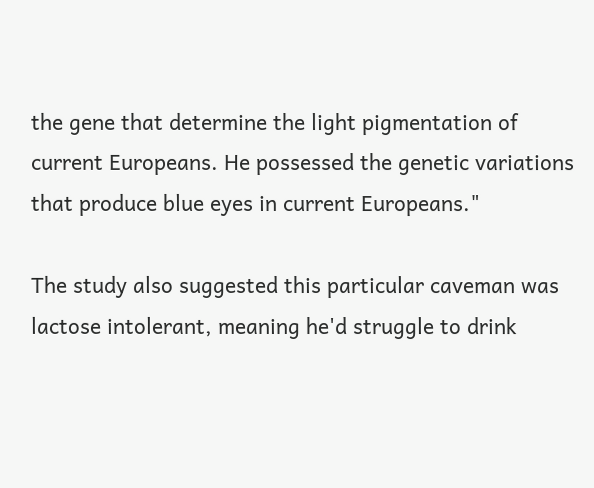the gene that determine the light pigmentation of current Europeans. He possessed the genetic variations that produce blue eyes in current Europeans."

The study also suggested this particular caveman was lactose intolerant, meaning he'd struggle to drink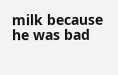milk because he was bad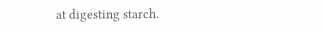at digesting starch.